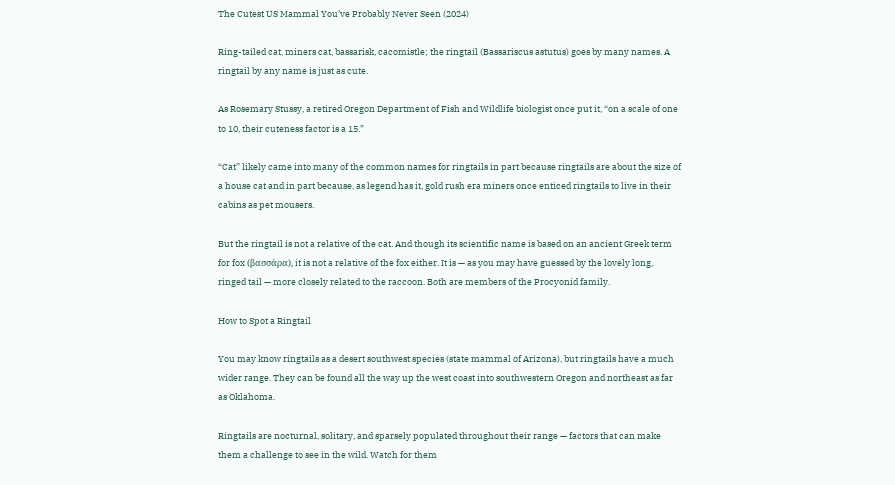The Cutest US Mammal You’ve Probably Never Seen (2024)

Ring-tailed cat, miners cat, bassarisk, cacomistle; the ringtail (Bassariscus astutus) goes by many names. A ringtail by any name is just as cute.

As Rosemary Stussy, a retired Oregon Department of Fish and Wildlife biologist once put it, “on a scale of one to 10, their cuteness factor is a 15.”

“Cat” likely came into many of the common names for ringtails in part because ringtails are about the size of a house cat and in part because, as legend has it, gold rush era miners once enticed ringtails to live in their cabins as pet mousers.

But the ringtail is not a relative of the cat. And though its scientific name is based on an ancient Greek term for fox (βασσάρα), it is not a relative of the fox either. It is — as you may have guessed by the lovely long, ringed tail — more closely related to the raccoon. Both are members of the Procyonid family.

How to Spot a Ringtail

You may know ringtails as a desert southwest species (state mammal of Arizona), but ringtails have a much wider range. They can be found all the way up the west coast into southwestern Oregon and northeast as far as Oklahoma.

Ringtails are nocturnal, solitary, and sparsely populated throughout their range — factors that can make them a challenge to see in the wild. Watch for them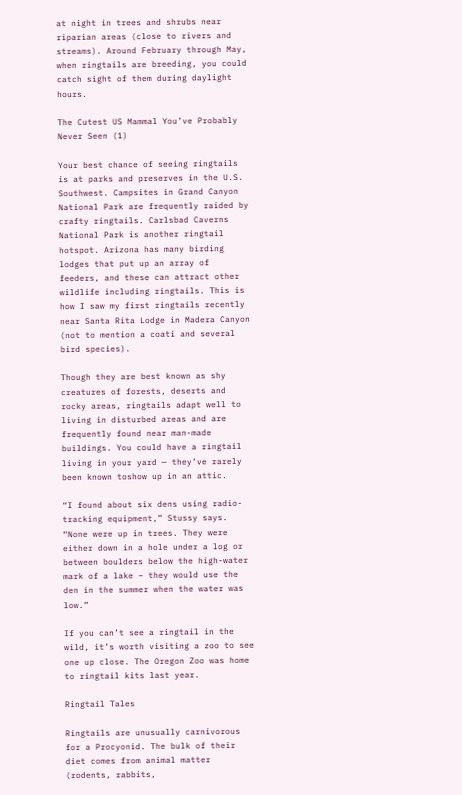at night in trees and shrubs near riparian areas (close to rivers and streams). Around February through May, when ringtails are breeding, you could catch sight of them during daylight hours.

The Cutest US Mammal You’ve Probably Never Seen (1)

Your best chance of seeing ringtails is at parks and preserves in the U.S. Southwest. Campsites in Grand Canyon National Park are frequently raided by crafty ringtails. Carlsbad Caverns National Park is another ringtail hotspot. Arizona has many birding lodges that put up an array of feeders, and these can attract other wildlife including ringtails. This is how I saw my first ringtails recently near Santa Rita Lodge in Madera Canyon (not to mention a coati and several bird species).

Though they are best known as shy creatures of forests, deserts and rocky areas, ringtails adapt well to living in disturbed areas and are frequently found near man-made buildings. You could have a ringtail living in your yard — they’ve rarely been known toshow up in an attic.

“I found about six dens using radio-tracking equipment,” Stussy says. “None were up in trees. They were either down in a hole under a log or between boulders below the high-water mark of a lake – they would use the den in the summer when the water was low.”

If you can’t see a ringtail in the wild, it’s worth visiting a zoo to see one up close. The Oregon Zoo was home to ringtail kits last year.

Ringtail Tales

Ringtails are unusually carnivorous for a Procyonid. The bulk of their diet comes from animal matter (rodents, rabbits,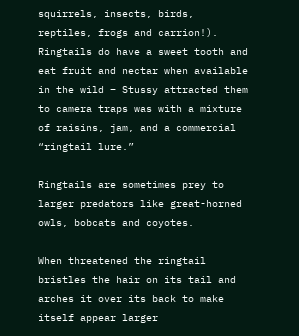squirrels, insects, birds, reptiles, frogs and carrion!). Ringtails do have a sweet tooth and eat fruit and nectar when available in the wild – Stussy attracted them to camera traps was with a mixture of raisins, jam, and a commercial “ringtail lure.”

Ringtails are sometimes prey to larger predators like great-horned owls, bobcats and coyotes.

When threatened the ringtail bristles the hair on its tail and arches it over its back to make itself appear larger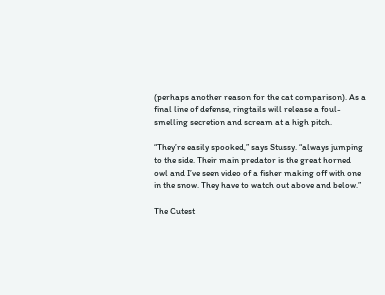(perhaps another reason for the cat comparison). As a final line of defense, ringtails will release a foul-smelling secretion and scream at a high pitch.

“They’re easily spooked,” says Stussy. “always jumping to the side. Their main predator is the great horned owl and I’ve seen video of a fisher making off with one in the snow. They have to watch out above and below.”

The Cutest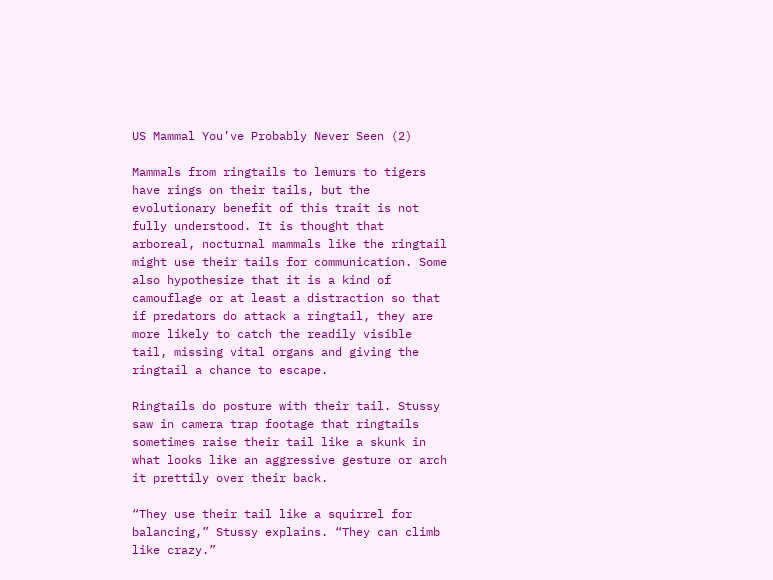US Mammal You’ve Probably Never Seen (2)

Mammals from ringtails to lemurs to tigers have rings on their tails, but the evolutionary benefit of this trait is not fully understood. It is thought that arboreal, nocturnal mammals like the ringtail might use their tails for communication. Some also hypothesize that it is a kind of camouflage or at least a distraction so that if predators do attack a ringtail, they are more likely to catch the readily visible tail, missing vital organs and giving the ringtail a chance to escape.

Ringtails do posture with their tail. Stussy saw in camera trap footage that ringtails sometimes raise their tail like a skunk in what looks like an aggressive gesture or arch it prettily over their back.

“They use their tail like a squirrel for balancing,” Stussy explains. “They can climb like crazy.”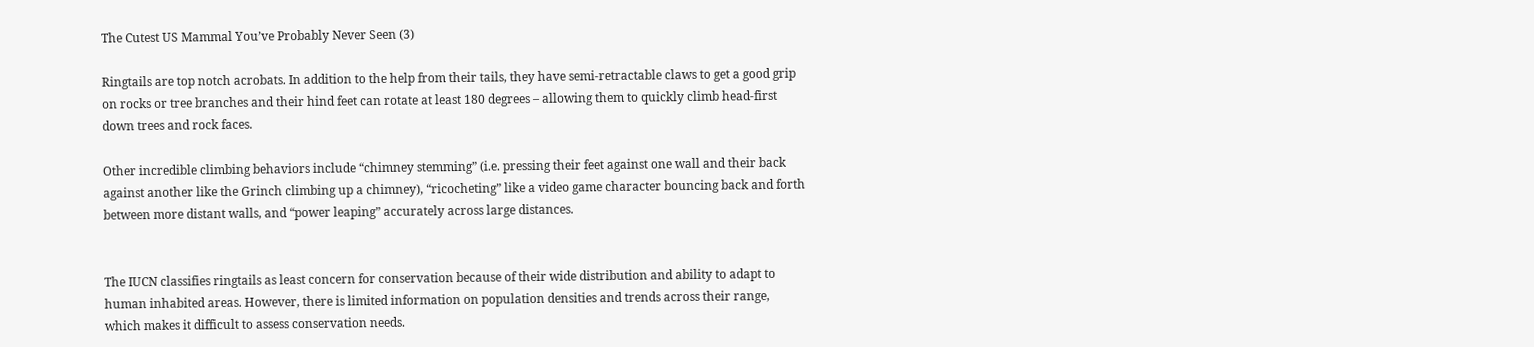The Cutest US Mammal You’ve Probably Never Seen (3)

Ringtails are top notch acrobats. In addition to the help from their tails, they have semi-retractable claws to get a good grip on rocks or tree branches and their hind feet can rotate at least 180 degrees – allowing them to quickly climb head-first down trees and rock faces.

Other incredible climbing behaviors include “chimney stemming” (i.e. pressing their feet against one wall and their back against another like the Grinch climbing up a chimney), “ricocheting” like a video game character bouncing back and forth between more distant walls, and “power leaping” accurately across large distances.


The IUCN classifies ringtails as least concern for conservation because of their wide distribution and ability to adapt to human inhabited areas. However, there is limited information on population densities and trends across their range, which makes it difficult to assess conservation needs.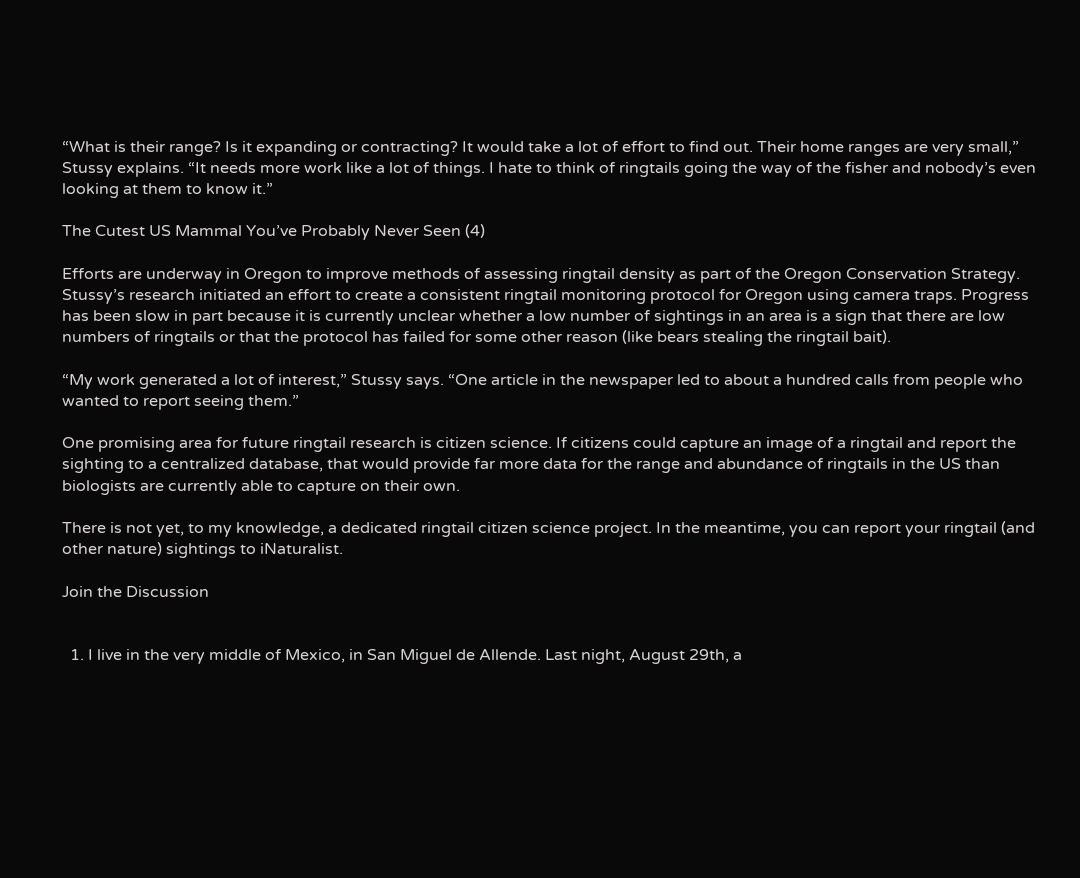“What is their range? Is it expanding or contracting? It would take a lot of effort to find out. Their home ranges are very small,” Stussy explains. “It needs more work like a lot of things. I hate to think of ringtails going the way of the fisher and nobody’s even looking at them to know it.”

The Cutest US Mammal You’ve Probably Never Seen (4)

Efforts are underway in Oregon to improve methods of assessing ringtail density as part of the Oregon Conservation Strategy. Stussy’s research initiated an effort to create a consistent ringtail monitoring protocol for Oregon using camera traps. Progress has been slow in part because it is currently unclear whether a low number of sightings in an area is a sign that there are low numbers of ringtails or that the protocol has failed for some other reason (like bears stealing the ringtail bait).

“My work generated a lot of interest,” Stussy says. “One article in the newspaper led to about a hundred calls from people who wanted to report seeing them.”

One promising area for future ringtail research is citizen science. If citizens could capture an image of a ringtail and report the sighting to a centralized database, that would provide far more data for the range and abundance of ringtails in the US than biologists are currently able to capture on their own.

There is not yet, to my knowledge, a dedicated ringtail citizen science project. In the meantime, you can report your ringtail (and other nature) sightings to iNaturalist.

Join the Discussion


  1. I live in the very middle of Mexico, in San Miguel de Allende. Last night, August 29th, a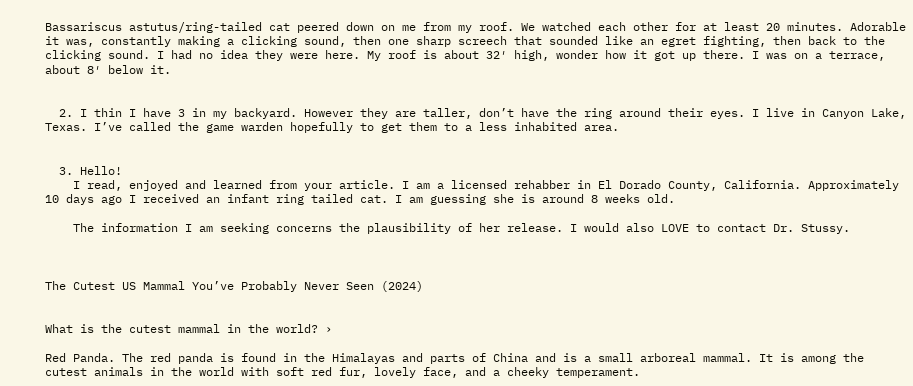Bassariscus astutus/ring-tailed cat peered down on me from my roof. We watched each other for at least 20 minutes. Adorable it was, constantly making a clicking sound, then one sharp screech that sounded like an egret fighting, then back to the clicking sound. I had no idea they were here. My roof is about 32′ high, wonder how it got up there. I was on a terrace, about 8′ below it.


  2. I thin I have 3 in my backyard. However they are taller, don’t have the ring around their eyes. I live in Canyon Lake, Texas. I’ve called the game warden hopefully to get them to a less inhabited area.


  3. Hello!
    I read, enjoyed and learned from your article. I am a licensed rehabber in El Dorado County, California. Approximately 10 days ago I received an infant ring tailed cat. I am guessing she is around 8 weeks old.

    The information I am seeking concerns the plausibility of her release. I would also LOVE to contact Dr. Stussy.



The Cutest US Mammal You’ve Probably Never Seen (2024)


What is the cutest mammal in the world? ›

Red Panda. The red panda is found in the Himalayas and parts of China and is a small arboreal mammal. It is among the cutest animals in the world with soft red fur, lovely face, and a cheeky temperament.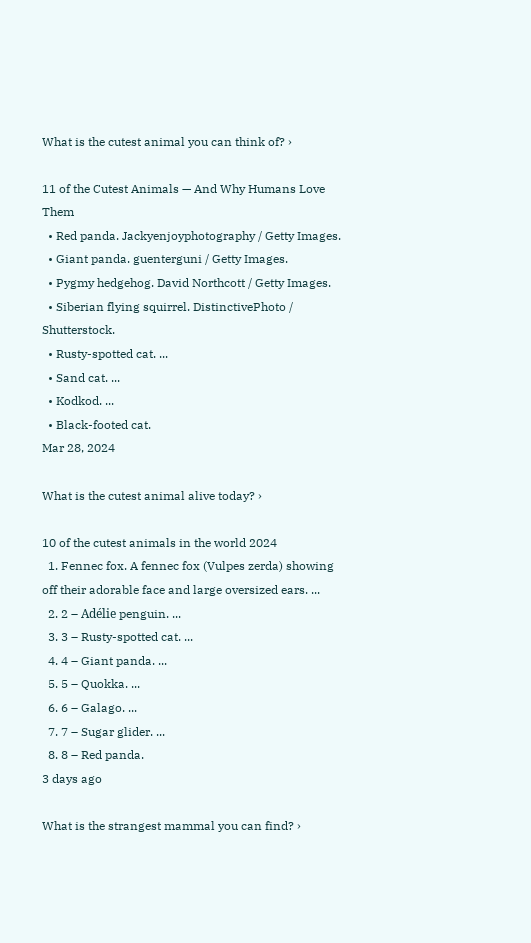What is the cutest animal you can think of? ›

11 of the Cutest Animals — And Why Humans Love Them
  • Red panda. Jackyenjoyphotography / Getty Images.
  • Giant panda. guenterguni / Getty Images.
  • Pygmy hedgehog. David Northcott / Getty Images.
  • Siberian flying squirrel. DistinctivePhoto / Shutterstock.
  • Rusty-spotted cat. ...
  • Sand cat. ...
  • Kodkod. ...
  • Black-footed cat.
Mar 28, 2024

What is the cutest animal alive today? ›

10 of the cutest animals in the world 2024
  1. Fennec fox. A fennec fox (Vulpes zerda) showing off their adorable face and large oversized ears. ...
  2. 2 – Adélie penguin. ...
  3. 3 – Rusty-spotted cat. ...
  4. 4 – Giant panda. ...
  5. 5 – Quokka. ...
  6. 6 – Galago. ...
  7. 7 – Sugar glider. ...
  8. 8 – Red panda.
3 days ago

What is the strangest mammal you can find? ›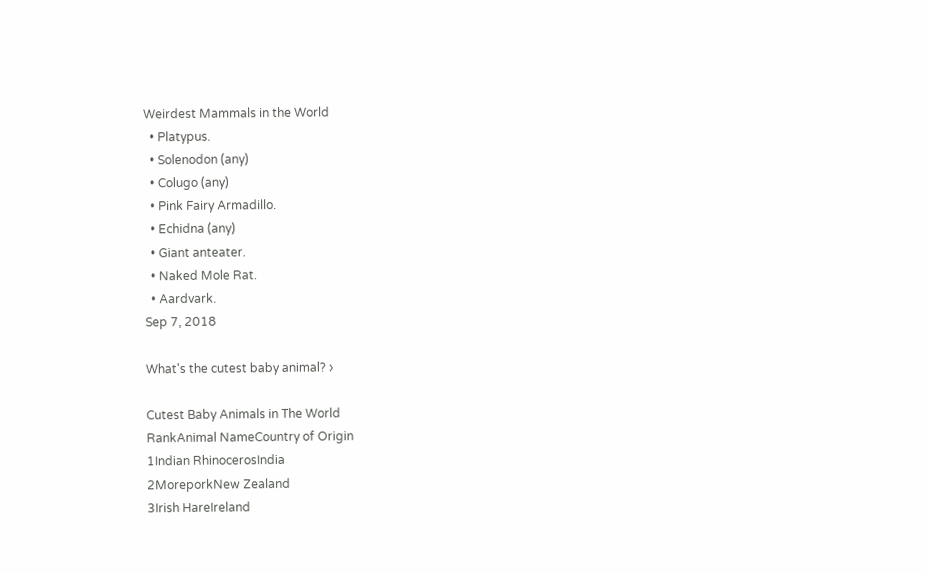Weirdest Mammals in the World
  • Platypus.
  • Solenodon (any)
  • Colugo (any)
  • Pink Fairy Armadillo.
  • Echidna (any)
  • Giant anteater.
  • Naked Mole Rat.
  • Aardvark.
Sep 7, 2018

What's the cutest baby animal? ›

Cutest Baby Animals in The World
RankAnimal NameCountry of Origin
1Indian RhinocerosIndia
2MoreporkNew Zealand
3Irish HareIreland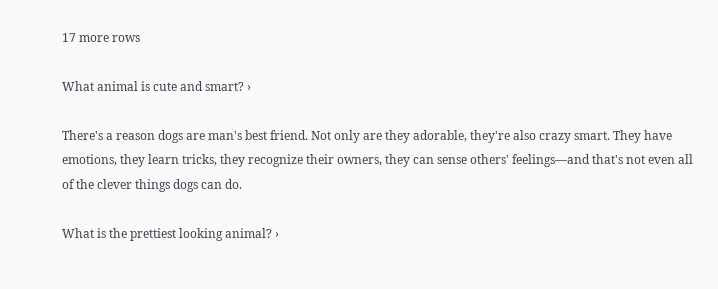17 more rows

What animal is cute and smart? ›

There's a reason dogs are man's best friend. Not only are they adorable, they're also crazy smart. They have emotions, they learn tricks, they recognize their owners, they can sense others' feelings—and that's not even all of the clever things dogs can do.

What is the prettiest looking animal? ›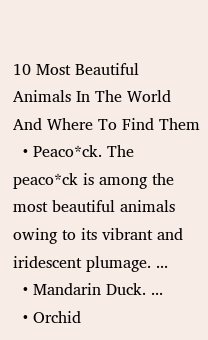10 Most Beautiful Animals In The World And Where To Find Them
  • Peaco*ck. The peaco*ck is among the most beautiful animals owing to its vibrant and iridescent plumage. ...
  • Mandarin Duck. ...
  • Orchid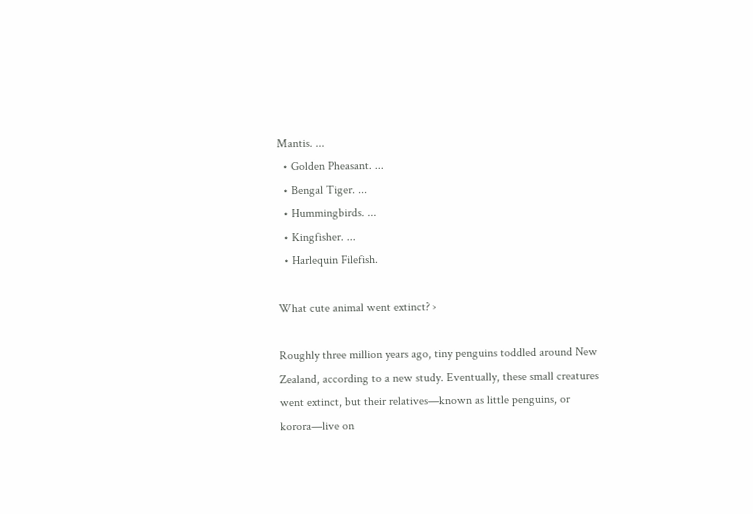Mantis. ...
  • Golden Pheasant. ...
  • Bengal Tiger. ...
  • Hummingbirds. ...
  • Kingfisher. ...
  • Harlequin Filefish.

What cute animal went extinct? ›

Roughly three million years ago, tiny penguins toddled around New Zealand, according to a new study. Eventually, these small creatures went extinct, but their relatives—known as little penguins, or korora—live on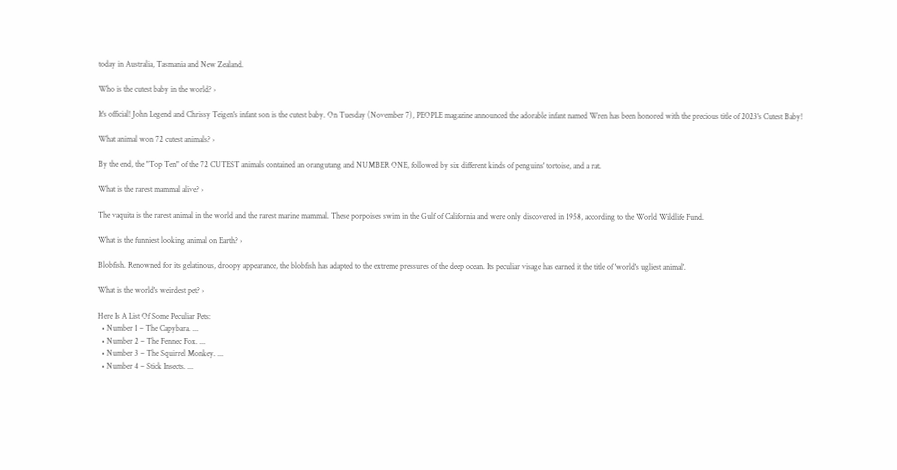today in Australia, Tasmania and New Zealand.

Who is the cutest baby in the world? ›

It's official! John Legend and Chrissy Teigen's infant son is the cutest baby. On Tuesday (November 7), PEOPLE magazine announced the adorable infant named Wren has been honored with the precious title of 2023's Cutest Baby!

What animal won 72 cutest animals? ›

By the end, the "Top Ten" of the 72 CUTEST animals contained an orangutang and NUMBER ONE, followed by six different kinds of penguins' tortoise, and a rat.

What is the rarest mammal alive? ›

The vaquita is the rarest animal in the world and the rarest marine mammal. These porpoises swim in the Gulf of California and were only discovered in 1958, according to the World Wildlife Fund.

What is the funniest looking animal on Earth? ›

Blobfish. Renowned for its gelatinous, droopy appearance, the blobfish has adapted to the extreme pressures of the deep ocean. Its peculiar visage has earned it the title of 'world's ugliest animal'.

What is the world's weirdest pet? ›

Here Is A List Of Some Peculiar Pets:
  • Number 1 – The Capybara. ...
  • Number 2 – The Fennec Fox. ...
  • Number 3 – The Squirrel Monkey. ...
  • Number 4 – Stick Insects. ...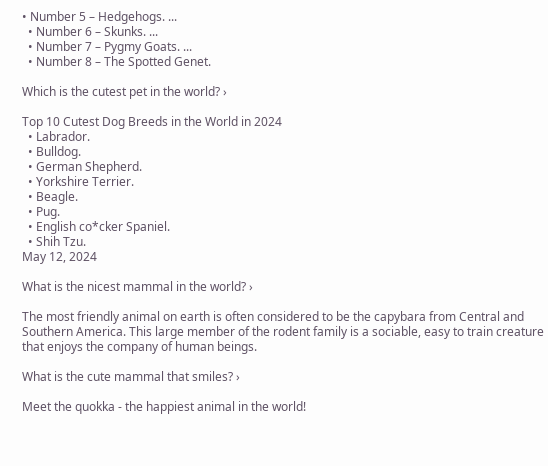• Number 5 – Hedgehogs. ...
  • Number 6 – Skunks. ...
  • Number 7 – Pygmy Goats. ...
  • Number 8 – The Spotted Genet.

Which is the cutest pet in the world? ›

Top 10 Cutest Dog Breeds in the World in 2024
  • Labrador.
  • Bulldog.
  • German Shepherd.
  • Yorkshire Terrier.
  • Beagle.
  • Pug.
  • English co*cker Spaniel.
  • Shih Tzu.
May 12, 2024

What is the nicest mammal in the world? ›

The most friendly animal on earth is often considered to be the capybara from Central and Southern America. This large member of the rodent family is a sociable, easy to train creature that enjoys the company of human beings.

What is the cute mammal that smiles? ›

Meet the quokka - the happiest animal in the world!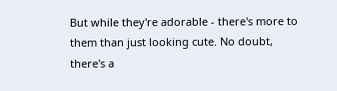But while they're adorable - there's more to them than just looking cute. No doubt, there's a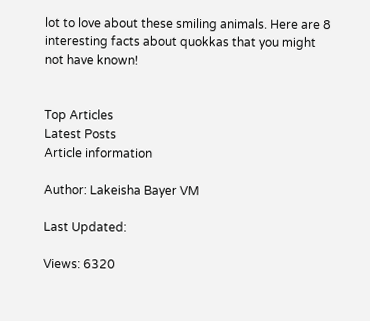lot to love about these smiling animals. Here are 8 interesting facts about quokkas that you might not have known!


Top Articles
Latest Posts
Article information

Author: Lakeisha Bayer VM

Last Updated:

Views: 6320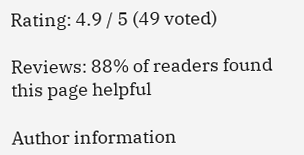Rating: 4.9 / 5 (49 voted)

Reviews: 88% of readers found this page helpful

Author information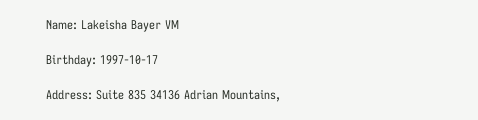Name: Lakeisha Bayer VM

Birthday: 1997-10-17

Address: Suite 835 34136 Adrian Mountains,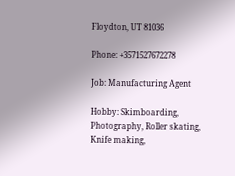Floydton, UT 81036

Phone: +3571527672278

Job: Manufacturing Agent

Hobby: Skimboarding, Photography, Roller skating, Knife making,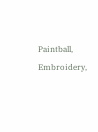Paintball, Embroidery,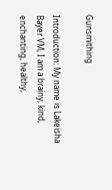Gunsmithing

Introduction: My name is Lakeisha Bayer VM, I am a brainy, kind, enchanting, healthy,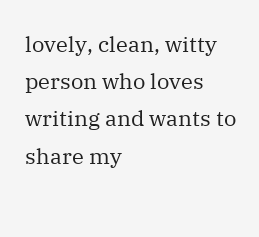lovely, clean, witty person who loves writing and wants to share my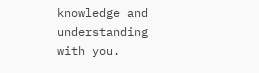knowledge and understanding with you.